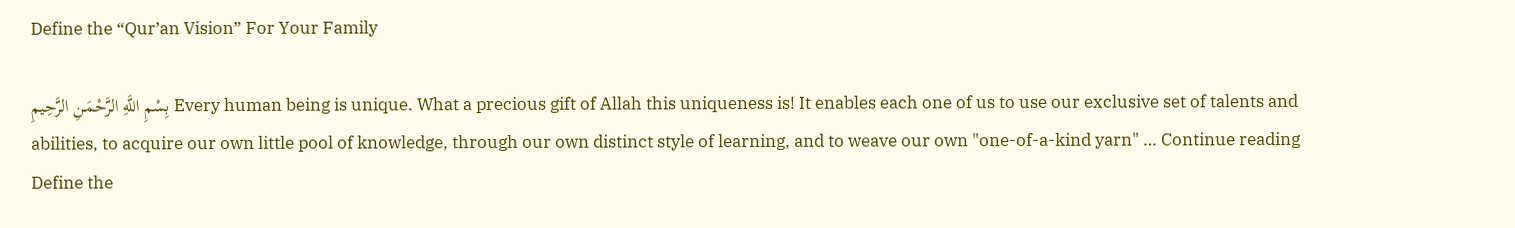Define the “Qur’an Vision” For Your Family

بِسْمِ اللَّهِ الرَّحْمَـنِ الرَّحِيمِ Every human being is unique. What a precious gift of Allah this uniqueness is! It enables each one of us to use our exclusive set of talents and abilities, to acquire our own little pool of knowledge, through our own distinct style of learning, and to weave our own "one-of-a-kind yarn" … Continue reading Define the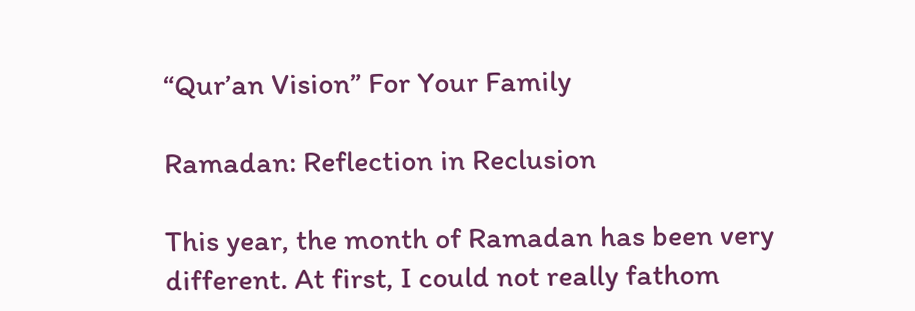“Qur’an Vision” For Your Family

Ramadan: Reflection in Reclusion

This year, the month of Ramadan has been very different. At first, I could not really fathom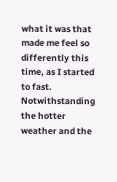what it was that made me feel so differently this time, as I started to fast. Notwithstanding the hotter weather and the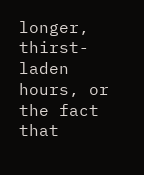longer, thirst-laden hours, or the fact that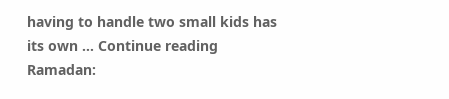having to handle two small kids has its own … Continue reading Ramadan: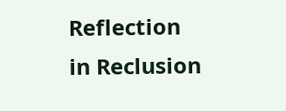Reflection in Reclusion